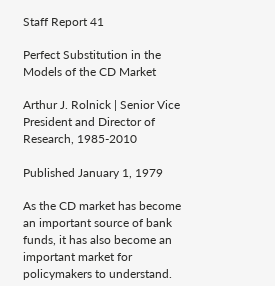Staff Report 41

Perfect Substitution in the Models of the CD Market

Arthur J. Rolnick | Senior Vice President and Director of Research, 1985-2010

Published January 1, 1979

As the CD market has become an important source of bank funds, it has also become an important market for policymakers to understand.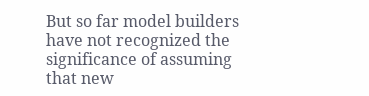But so far model builders have not recognized the significance of assuming that new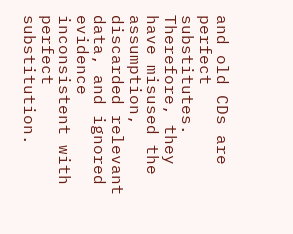and old CDs are perfect substitutes. Therefore, they have misused the assumption, discarded relevant data, and ignored evidence inconsistent with perfect substitution.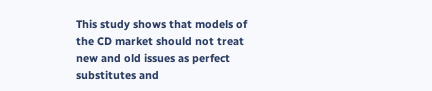This study shows that models of the CD market should not treat new and old issues as perfect substitutes and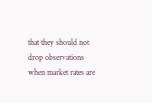that they should not drop observations when market rates are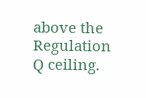above the Regulation Q ceiling.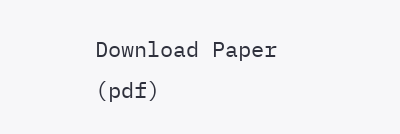Download Paper (pdf)